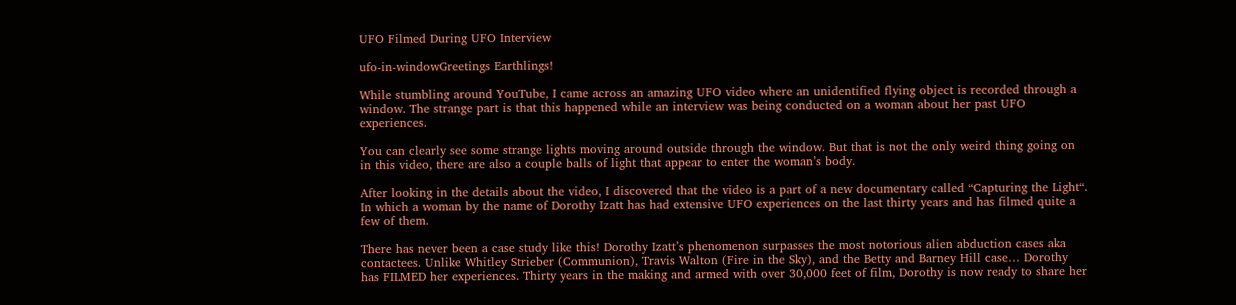UFO Filmed During UFO Interview

ufo-in-windowGreetings Earthlings!

While stumbling around YouTube, I came across an amazing UFO video where an unidentified flying object is recorded through a window. The strange part is that this happened while an interview was being conducted on a woman about her past UFO experiences.

You can clearly see some strange lights moving around outside through the window. But that is not the only weird thing going on in this video, there are also a couple balls of light that appear to enter the woman’s body.

After looking in the details about the video, I discovered that the video is a part of a new documentary called “Capturing the Light“. In which a woman by the name of Dorothy Izatt has had extensive UFO experiences on the last thirty years and has filmed quite a few of them.

There has never been a case study like this! Dorothy Izatt’s phenomenon surpasses the most notorious alien abduction cases aka contactees. Unlike Whitley Strieber (Communion), Travis Walton (Fire in the Sky), and the Betty and Barney Hill case… Dorothy has FILMED her experiences. Thirty years in the making and armed with over 30,000 feet of film, Dorothy is now ready to share her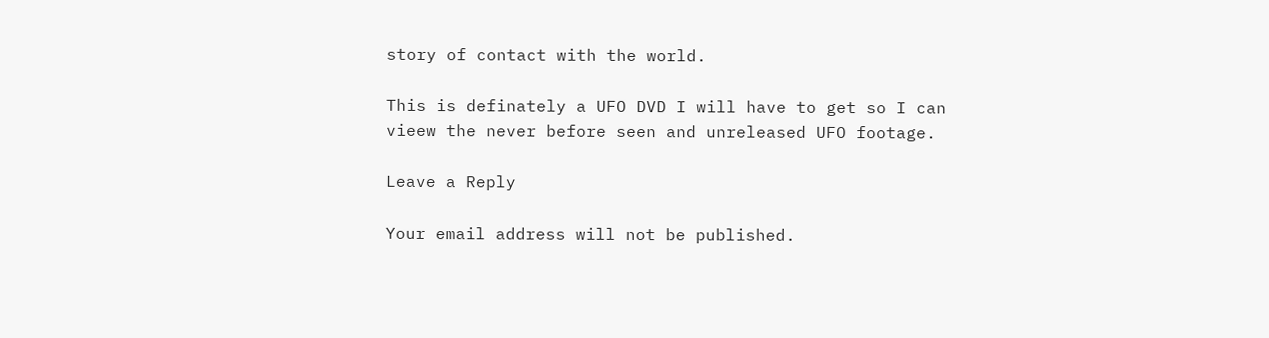story of contact with the world.

This is definately a UFO DVD I will have to get so I can vieew the never before seen and unreleased UFO footage.

Leave a Reply

Your email address will not be published.